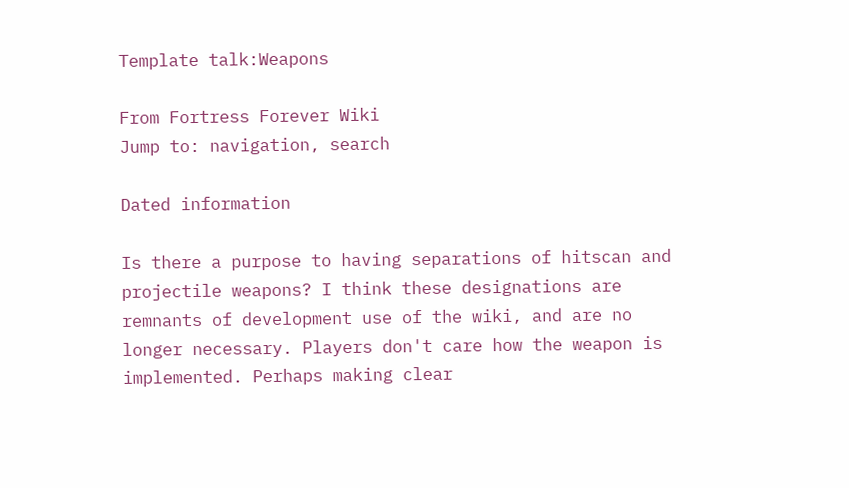Template talk:Weapons

From Fortress Forever Wiki
Jump to: navigation, search

Dated information

Is there a purpose to having separations of hitscan and projectile weapons? I think these designations are remnants of development use of the wiki, and are no longer necessary. Players don't care how the weapon is implemented. Perhaps making clear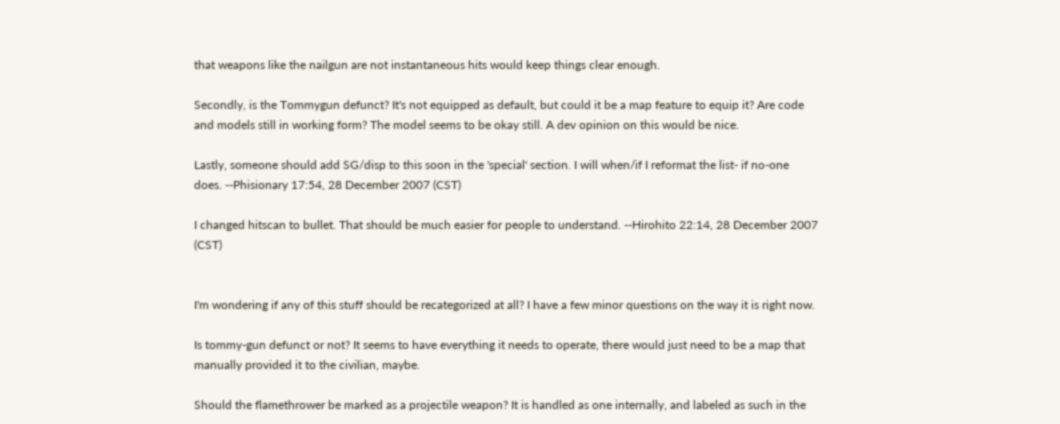that weapons like the nailgun are not instantaneous hits would keep things clear enough.

Secondly, is the Tommygun defunct? It's not equipped as default, but could it be a map feature to equip it? Are code and models still in working form? The model seems to be okay still. A dev opinion on this would be nice.

Lastly, someone should add SG/disp to this soon in the 'special' section. I will when/if I reformat the list- if no-one does. --Phisionary 17:54, 28 December 2007 (CST)

I changed hitscan to bullet. That should be much easier for people to understand. --Hirohito 22:14, 28 December 2007 (CST)


I'm wondering if any of this stuff should be recategorized at all? I have a few minor questions on the way it is right now.

Is tommy-gun defunct or not? It seems to have everything it needs to operate, there would just need to be a map that manually provided it to the civilian, maybe.

Should the flamethrower be marked as a projectile weapon? It is handled as one internally, and labeled as such in the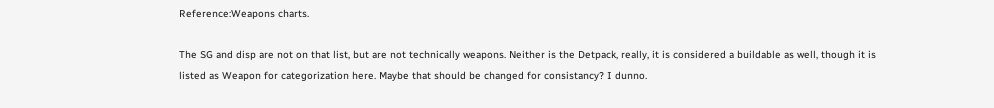Reference:Weapons charts.

The SG and disp are not on that list, but are not technically weapons. Neither is the Detpack, really, it is considered a buildable as well, though it is listed as Weapon for categorization here. Maybe that should be changed for consistancy? I dunno.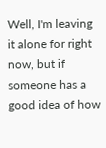Well, I'm leaving it alone for right now, but if someone has a good idea of how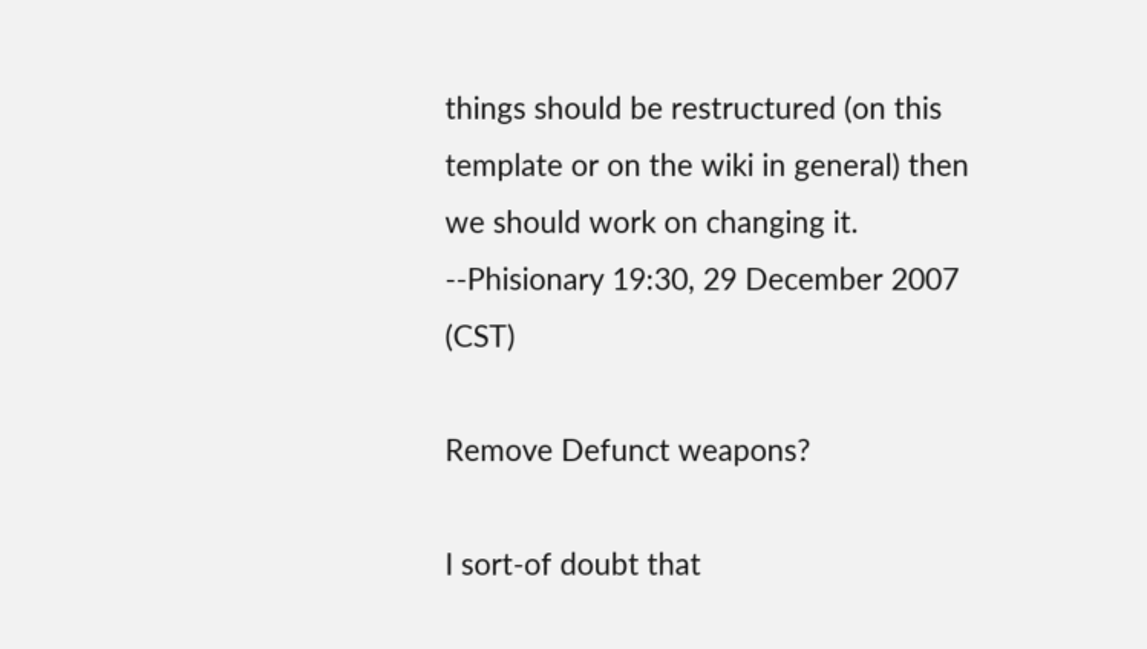things should be restructured (on this template or on the wiki in general) then we should work on changing it. --Phisionary 19:30, 29 December 2007 (CST)

Remove Defunct weapons?

I sort-of doubt that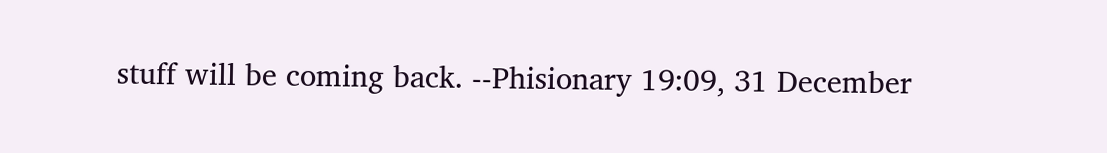stuff will be coming back. --Phisionary 19:09, 31 December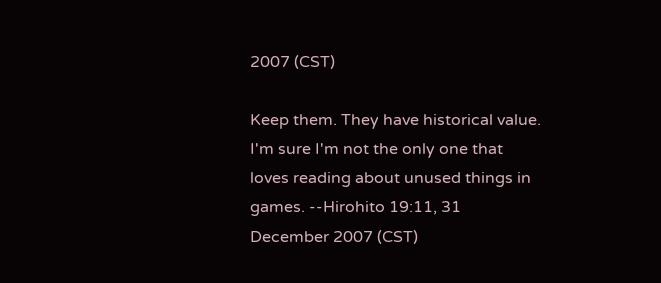2007 (CST)

Keep them. They have historical value. I'm sure I'm not the only one that loves reading about unused things in games. --Hirohito 19:11, 31 December 2007 (CST)